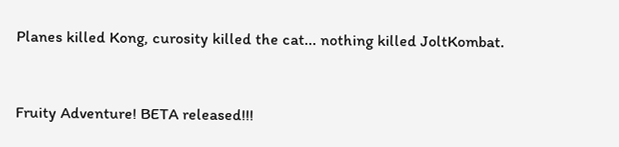Planes killed Kong, curosity killed the cat... nothing killed JoltKombat.


Fruity Adventure! BETA released!!!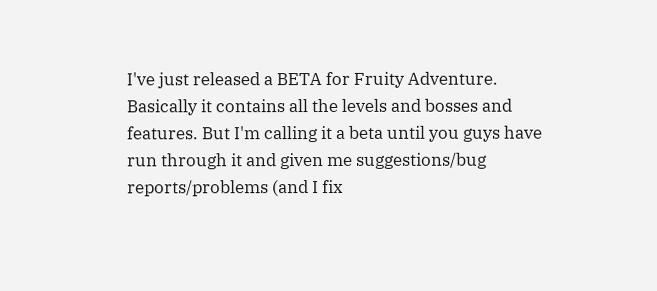I've just released a BETA for Fruity Adventure.
Basically it contains all the levels and bosses and features. But I'm calling it a beta until you guys have run through it and given me suggestions/bug reports/problems (and I fix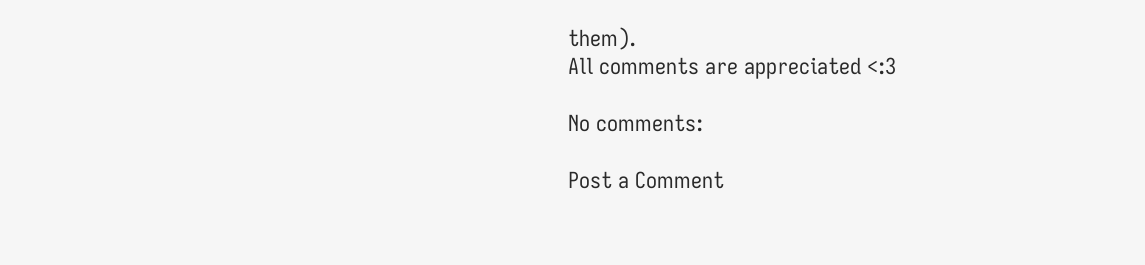them).
All comments are appreciated <:3

No comments:

Post a Comment